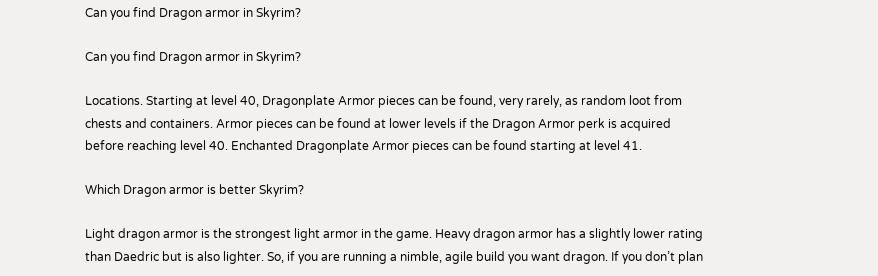Can you find Dragon armor in Skyrim?

Can you find Dragon armor in Skyrim?

Locations. Starting at level 40, Dragonplate Armor pieces can be found, very rarely, as random loot from chests and containers. Armor pieces can be found at lower levels if the Dragon Armor perk is acquired before reaching level 40. Enchanted Dragonplate Armor pieces can be found starting at level 41.

Which Dragon armor is better Skyrim?

Light dragon armor is the strongest light armor in the game. Heavy dragon armor has a slightly lower rating than Daedric but is also lighter. So, if you are running a nimble, agile build you want dragon. If you don’t plan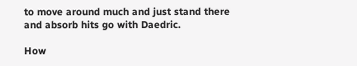to move around much and just stand there and absorb hits go with Daedric.

How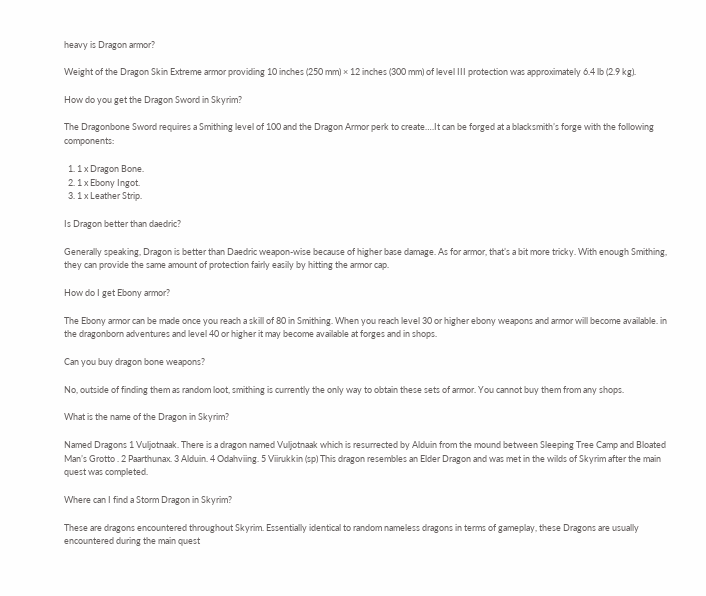heavy is Dragon armor?

Weight of the Dragon Skin Extreme armor providing 10 inches (250 mm) × 12 inches (300 mm) of level III protection was approximately 6.4 lb (2.9 kg).

How do you get the Dragon Sword in Skyrim?

The Dragonbone Sword requires a Smithing level of 100 and the Dragon Armor perk to create….It can be forged at a blacksmith’s forge with the following components:

  1. 1 x Dragon Bone.
  2. 1 x Ebony Ingot.
  3. 1 x Leather Strip.

Is Dragon better than daedric?

Generally speaking, Dragon is better than Daedric weapon-wise because of higher base damage. As for armor, that’s a bit more tricky. With enough Smithing, they can provide the same amount of protection fairly easily by hitting the armor cap.

How do I get Ebony armor?

The Ebony armor can be made once you reach a skill of 80 in Smithing. When you reach level 30 or higher ebony weapons and armor will become available. in the dragonborn adventures and level 40 or higher it may become available at forges and in shops.

Can you buy dragon bone weapons?

No, outside of finding them as random loot, smithing is currently the only way to obtain these sets of armor. You cannot buy them from any shops.

What is the name of the Dragon in Skyrim?

Named Dragons 1 Vuljotnaak. There is a dragon named Vuljotnaak which is resurrected by Alduin from the mound between Sleeping Tree Camp and Bloated Man’s Grotto . 2 Paarthunax. 3 Alduin. 4 Odahviing. 5 Viirukkin (sp) This dragon resembles an Elder Dragon and was met in the wilds of Skyrim after the main quest was completed.

Where can I find a Storm Dragon in Skyrim?

These are dragons encountered throughout Skyrim. Essentially identical to random nameless dragons in terms of gameplay, these Dragons are usually encountered during the main quest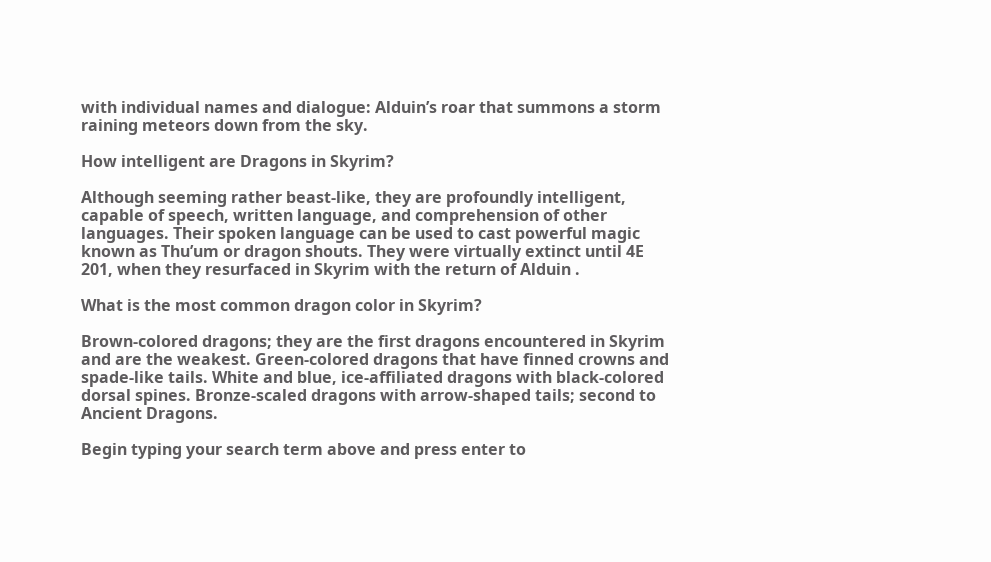with individual names and dialogue: Alduin’s roar that summons a storm raining meteors down from the sky.

How intelligent are Dragons in Skyrim?

Although seeming rather beast-like, they are profoundly intelligent, capable of speech, written language, and comprehension of other languages. Their spoken language can be used to cast powerful magic known as Thu’um or dragon shouts. They were virtually extinct until 4E 201, when they resurfaced in Skyrim with the return of Alduin .

What is the most common dragon color in Skyrim?

Brown-colored dragons; they are the first dragons encountered in Skyrim and are the weakest. Green-colored dragons that have finned crowns and spade-like tails. White and blue, ice-affiliated dragons with black-colored dorsal spines. Bronze-scaled dragons with arrow-shaped tails; second to Ancient Dragons.

Begin typing your search term above and press enter to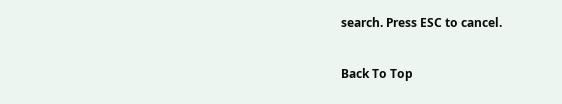search. Press ESC to cancel.

Back To Top